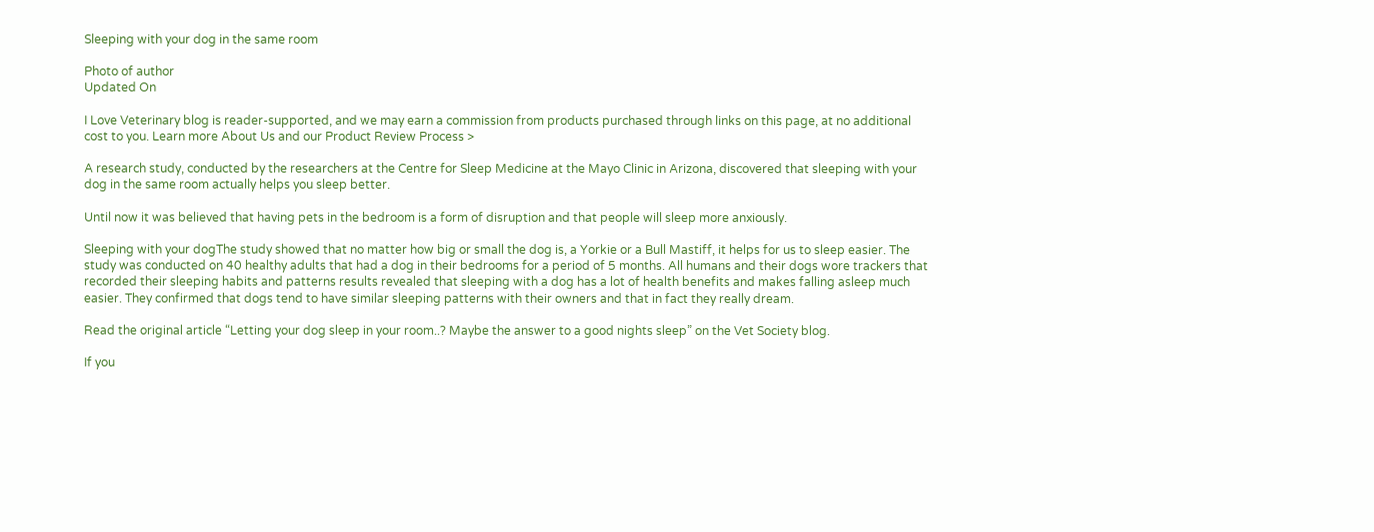Sleeping with your dog in the same room

Photo of author
Updated On

I Love Veterinary blog is reader-supported, and we may earn a commission from products purchased through links on this page, at no additional cost to you. Learn more About Us and our Product Review Process >

A research study, conducted by the researchers at the Centre for Sleep Medicine at the Mayo Clinic in Arizona, discovered that sleeping with your dog in the same room actually helps you sleep better.

Until now it was believed that having pets in the bedroom is a form of disruption and that people will sleep more anxiously.

Sleeping with your dogThe study showed that no matter how big or small the dog is, a Yorkie or a Bull Mastiff, it helps for us to sleep easier. The study was conducted on 40 healthy adults that had a dog in their bedrooms for a period of 5 months. All humans and their dogs wore trackers that recorded their sleeping habits and patterns results revealed that sleeping with a dog has a lot of health benefits and makes falling asleep much easier. They confirmed that dogs tend to have similar sleeping patterns with their owners and that in fact they really dream.

Read the original article “Letting your dog sleep in your room..? Maybe the answer to a good nights sleep” on the Vet Society blog.

If you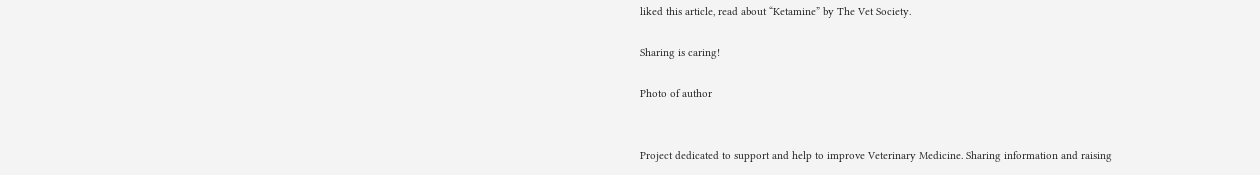liked this article, read about “Ketamine” by The Vet Society.

Sharing is caring!

Photo of author


Project dedicated to support and help to improve Veterinary Medicine. Sharing information and raising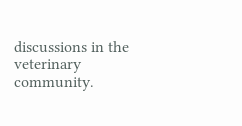discussions in the veterinary community.